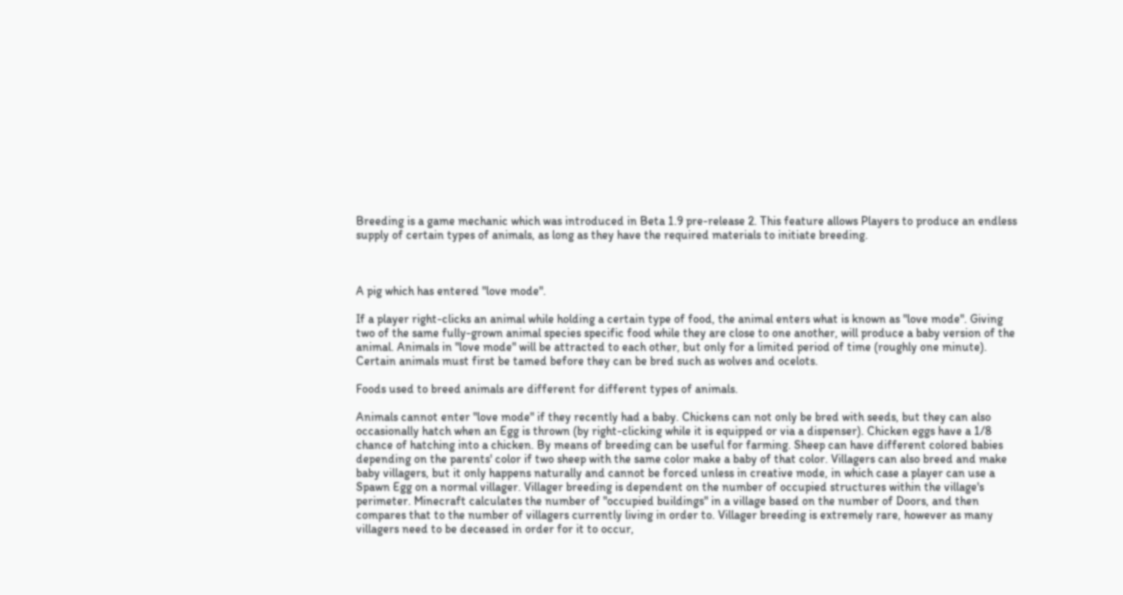Breeding is a game mechanic which was introduced in Beta 1.9 pre-release 2. This feature allows Players to produce an endless supply of certain types of animals, as long as they have the required materials to initiate breeding.



A pig which has entered "love mode".

If a player right-clicks an animal while holding a certain type of food, the animal enters what is known as "love mode". Giving two of the same fully-grown animal species specific food while they are close to one another, will produce a baby version of the animal. Animals in "love mode" will be attracted to each other, but only for a limited period of time (roughly one minute). Certain animals must first be tamed before they can be bred such as wolves and ocelots.

Foods used to breed animals are different for different types of animals.

Animals cannot enter "love mode" if they recently had a baby. Chickens can not only be bred with seeds, but they can also occasionally hatch when an Egg is thrown (by right-clicking while it is equipped or via a dispenser). Chicken eggs have a 1/8 chance of hatching into a chicken. By means of breeding can be useful for farming. Sheep can have different colored babies depending on the parents' color if two sheep with the same color make a baby of that color. Villagers can also breed and make baby villagers, but it only happens naturally and cannot be forced unless in creative mode, in which case a player can use a Spawn Egg on a normal villager. Villager breeding is dependent on the number of occupied structures within the village's perimeter. Minecraft calculates the number of "occupied buildings" in a village based on the number of Doors, and then compares that to the number of villagers currently living in order to. Villager breeding is extremely rare, however as many villagers need to be deceased in order for it to occur,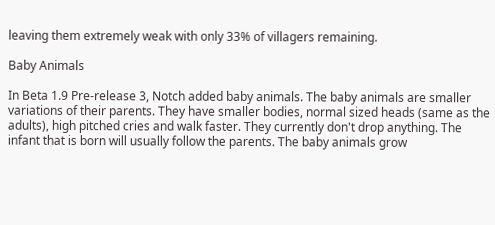leaving them extremely weak with only 33% of villagers remaining.

Baby Animals

In Beta 1.9 Pre-release 3, Notch added baby animals. The baby animals are smaller variations of their parents. They have smaller bodies, normal sized heads (same as the adults), high pitched cries and walk faster. They currently don't drop anything. The infant that is born will usually follow the parents. The baby animals grow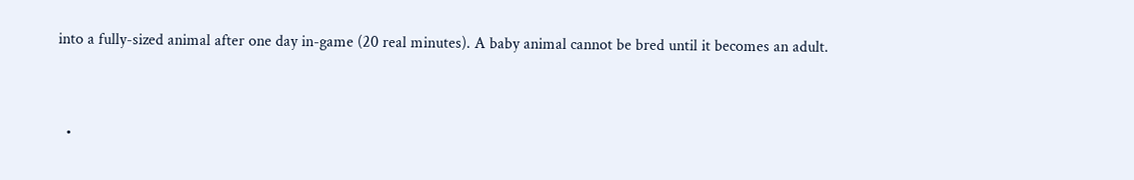into a fully-sized animal after one day in-game (20 real minutes). A baby animal cannot be bred until it becomes an adult.


  •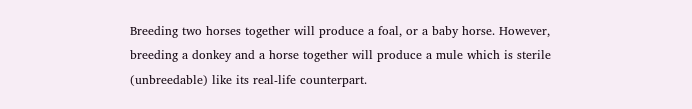Breeding two horses together will produce a foal, or a baby horse. However, breeding a donkey and a horse together will produce a mule which is sterile (unbreedable) like its real-life counterpart.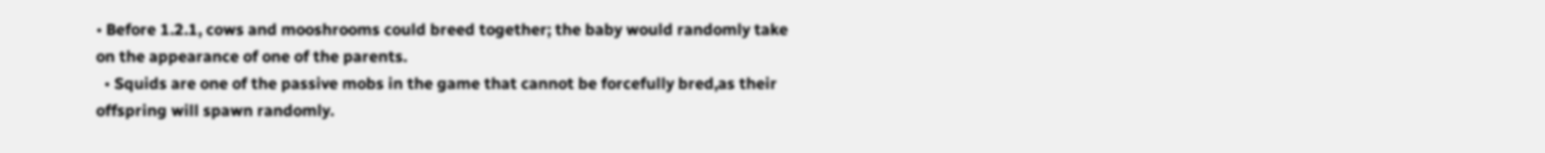• Before 1.2.1, cows and mooshrooms could breed together; the baby would randomly take on the appearance of one of the parents.
  • Squids are one of the passive mobs in the game that cannot be forcefully bred,as their offspring will spawn randomly.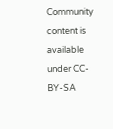Community content is available under CC-BY-SA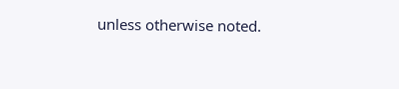unless otherwise noted.